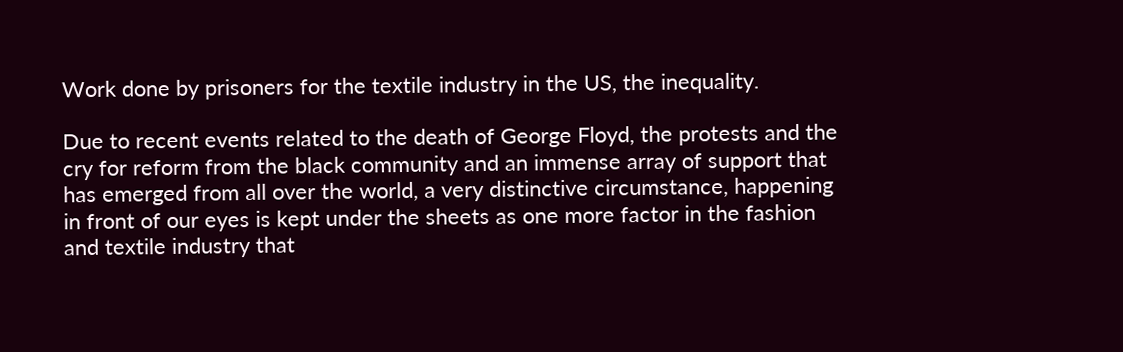Work done by prisoners for the textile industry in the US, the inequality.

Due to recent events related to the death of George Floyd, the protests and the cry for reform from the black community and an immense array of support that has emerged from all over the world, a very distinctive circumstance, happening in front of our eyes is kept under the sheets as one more factor in the fashion and textile industry that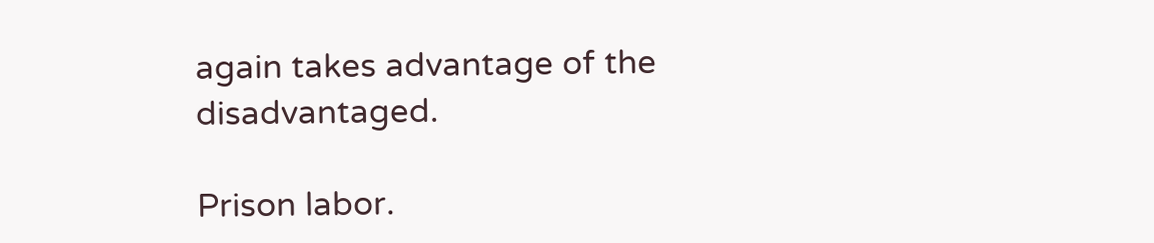again takes advantage of the disadvantaged.

Prison labor.